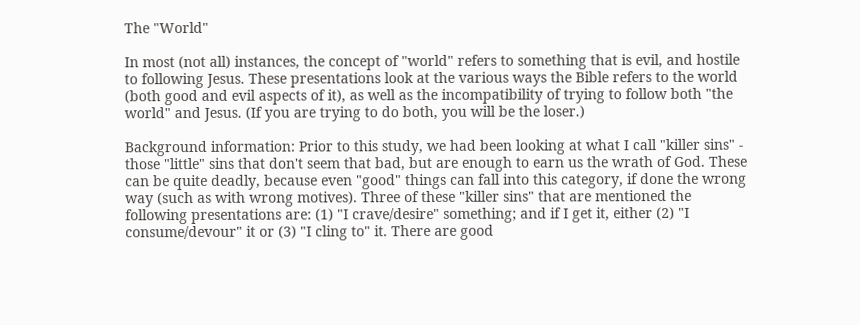The "World"

In most (not all) instances, the concept of "world" refers to something that is evil, and hostile to following Jesus. These presentations look at the various ways the Bible refers to the world (both good and evil aspects of it), as well as the incompatibility of trying to follow both "the world" and Jesus. (If you are trying to do both, you will be the loser.)

Background information: Prior to this study, we had been looking at what I call "killer sins" - those "little" sins that don't seem that bad, but are enough to earn us the wrath of God. These can be quite deadly, because even "good" things can fall into this category, if done the wrong way (such as with wrong motives). Three of these "killer sins" that are mentioned the following presentations are: (1) "I crave/desire" something; and if I get it, either (2) "I consume/devour" it or (3) "I cling to" it. There are good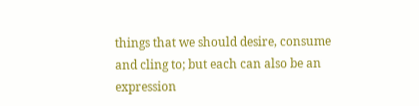things that we should desire, consume and cling to; but each can also be an expression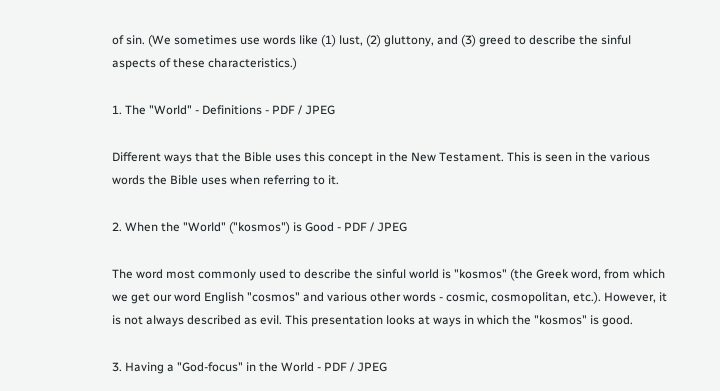of sin. (We sometimes use words like (1) lust, (2) gluttony, and (3) greed to describe the sinful aspects of these characteristics.)

1. The "World" - Definitions - PDF / JPEG

Different ways that the Bible uses this concept in the New Testament. This is seen in the various words the Bible uses when referring to it.

2. When the "World" ("kosmos") is Good - PDF / JPEG

The word most commonly used to describe the sinful world is "kosmos" (the Greek word, from which we get our word English "cosmos" and various other words - cosmic, cosmopolitan, etc.). However, it is not always described as evil. This presentation looks at ways in which the "kosmos" is good.

3. Having a "God-focus" in the World - PDF / JPEG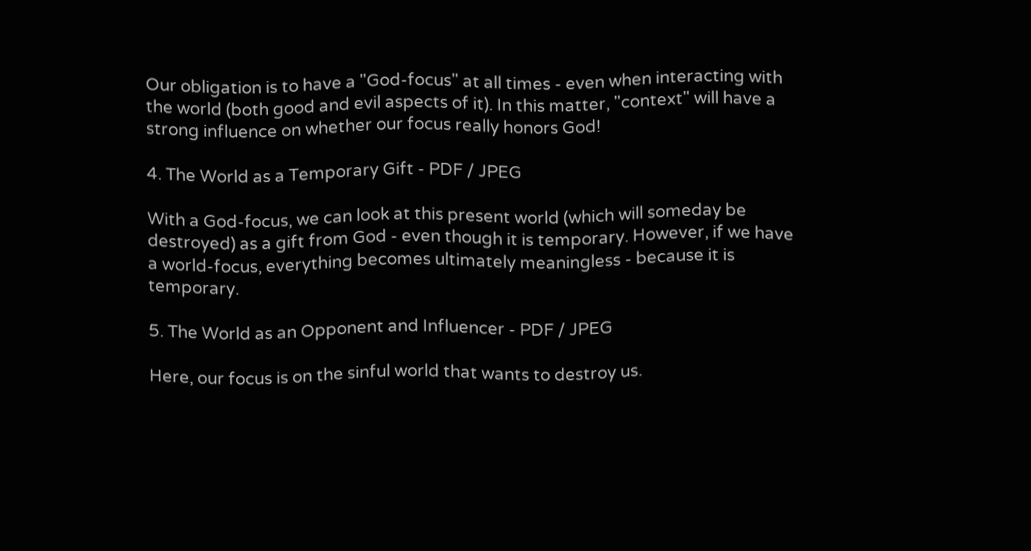Our obligation is to have a "God-focus" at all times - even when interacting with the world (both good and evil aspects of it). In this matter, "context" will have a strong influence on whether our focus really honors God!

4. The World as a Temporary Gift - PDF / JPEG

With a God-focus, we can look at this present world (which will someday be destroyed) as a gift from God - even though it is temporary. However, if we have a world-focus, everything becomes ultimately meaningless - because it is temporary.

5. The World as an Opponent and Influencer - PDF / JPEG

Here, our focus is on the sinful world that wants to destroy us.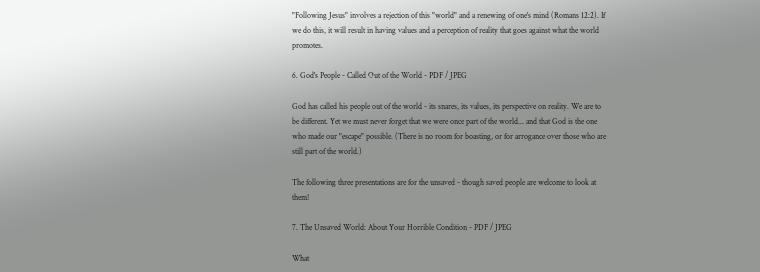"Following Jesus" involves a rejection of this "world" and a renewing of one's mind (Romans 12:2). If we do this, it will result in having values and a perception of reality that goes against what the world promotes.

6. God's People - Called Out of the World - PDF / JPEG

God has called his people out of the world - its snares, its values, its perspective on reality. We are to be different. Yet we must never forget that we were once part of the world... and that God is the one who made our "escape" possible. (There is no room for boasting, or for arrogance over those who are still part of the world.)

The following three presentations are for the unsaved - though saved people are welcome to look at them!

7. The Unsaved World: About Your Horrible Condition - PDF / JPEG

What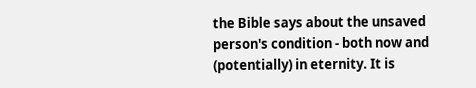the Bible says about the unsaved person's condition - both now and (potentially) in eternity. It is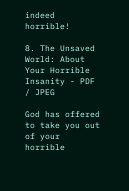indeed horrible!

8. The Unsaved World: About Your Horrible Insanity - PDF / JPEG

God has offered to take you out of your horrible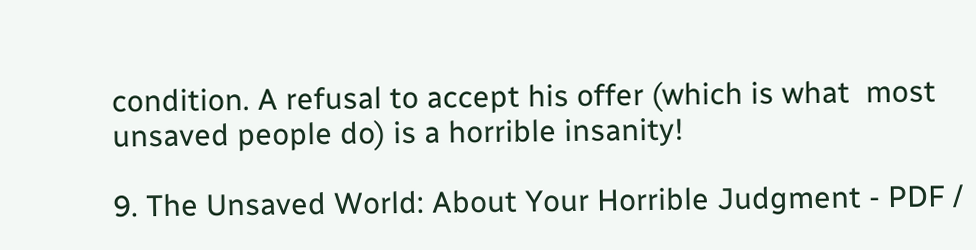condition. A refusal to accept his offer (which is what  most unsaved people do) is a horrible insanity!

9. The Unsaved World: About Your Horrible Judgment - PDF /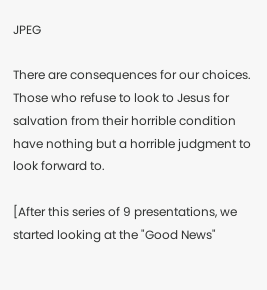JPEG

There are consequences for our choices. Those who refuse to look to Jesus for salvation from their horrible condition have nothing but a horrible judgment to look forward to.

[After this series of 9 presentations, we started looking at the "Good News"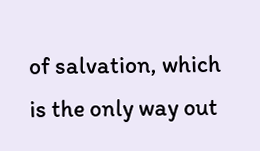of salvation, which is the only way out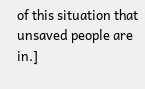of this situation that unsaved people are in.]